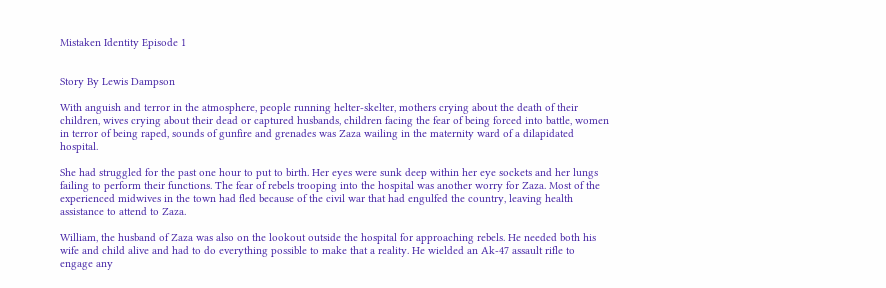Mistaken Identity Episode 1


Story By Lewis Dampson

With anguish and terror in the atmosphere, people running helter-skelter, mothers crying about the death of their children, wives crying about their dead or captured husbands, children facing the fear of being forced into battle, women in terror of being raped, sounds of gunfire and grenades was Zaza wailing in the maternity ward of a dilapidated hospital.

She had struggled for the past one hour to put to birth. Her eyes were sunk deep within her eye sockets and her lungs failing to perform their functions. The fear of rebels trooping into the hospital was another worry for Zaza. Most of the experienced midwives in the town had fled because of the civil war that had engulfed the country, leaving health assistance to attend to Zaza.

William, the husband of Zaza was also on the lookout outside the hospital for approaching rebels. He needed both his wife and child alive and had to do everything possible to make that a reality. He wielded an Ak-47 assault rifle to engage any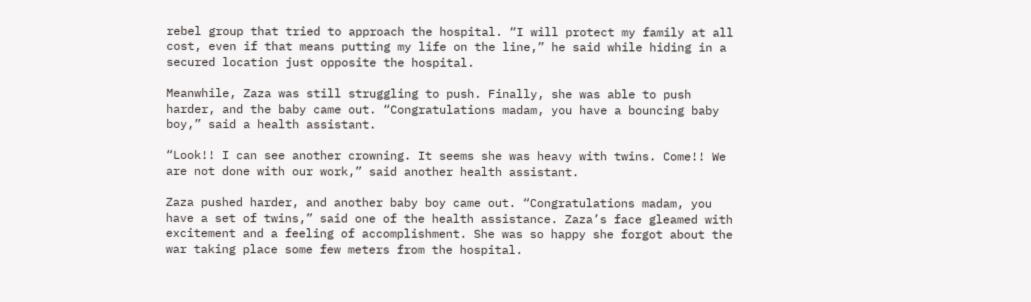rebel group that tried to approach the hospital. “I will protect my family at all cost, even if that means putting my life on the line,” he said while hiding in a secured location just opposite the hospital.

Meanwhile, Zaza was still struggling to push. Finally, she was able to push harder, and the baby came out. “Congratulations madam, you have a bouncing baby boy,” said a health assistant.

“Look!! I can see another crowning. It seems she was heavy with twins. Come!! We are not done with our work,” said another health assistant.

Zaza pushed harder, and another baby boy came out. “Congratulations madam, you have a set of twins,” said one of the health assistance. Zaza’s face gleamed with excitement and a feeling of accomplishment. She was so happy she forgot about the war taking place some few meters from the hospital.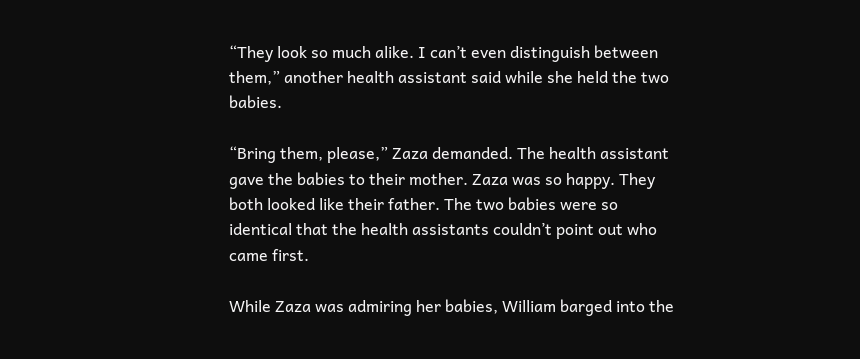“They look so much alike. I can’t even distinguish between them,” another health assistant said while she held the two babies.

“Bring them, please,” Zaza demanded. The health assistant gave the babies to their mother. Zaza was so happy. They both looked like their father. The two babies were so identical that the health assistants couldn’t point out who came first.

While Zaza was admiring her babies, William barged into the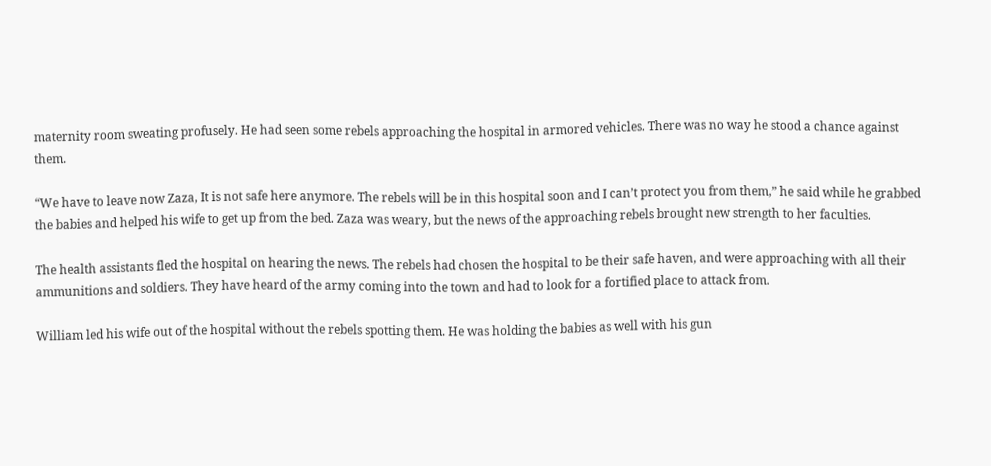maternity room sweating profusely. He had seen some rebels approaching the hospital in armored vehicles. There was no way he stood a chance against them.

“We have to leave now Zaza, It is not safe here anymore. The rebels will be in this hospital soon and I can’t protect you from them,” he said while he grabbed the babies and helped his wife to get up from the bed. Zaza was weary, but the news of the approaching rebels brought new strength to her faculties.

The health assistants fled the hospital on hearing the news. The rebels had chosen the hospital to be their safe haven, and were approaching with all their ammunitions and soldiers. They have heard of the army coming into the town and had to look for a fortified place to attack from.

William led his wife out of the hospital without the rebels spotting them. He was holding the babies as well with his gun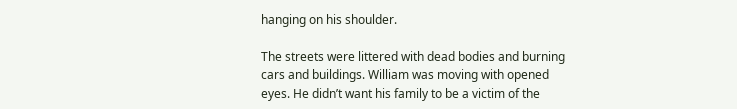hanging on his shoulder.

The streets were littered with dead bodies and burning cars and buildings. William was moving with opened eyes. He didn’t want his family to be a victim of the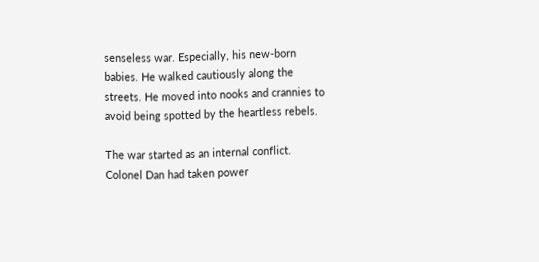senseless war. Especially, his new-born babies. He walked cautiously along the streets. He moved into nooks and crannies to avoid being spotted by the heartless rebels.

The war started as an internal conflict. Colonel Dan had taken power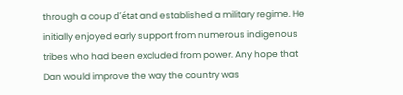through a coup d’état and established a military regime. He initially enjoyed early support from numerous indigenous tribes who had been excluded from power. Any hope that Dan would improve the way the country was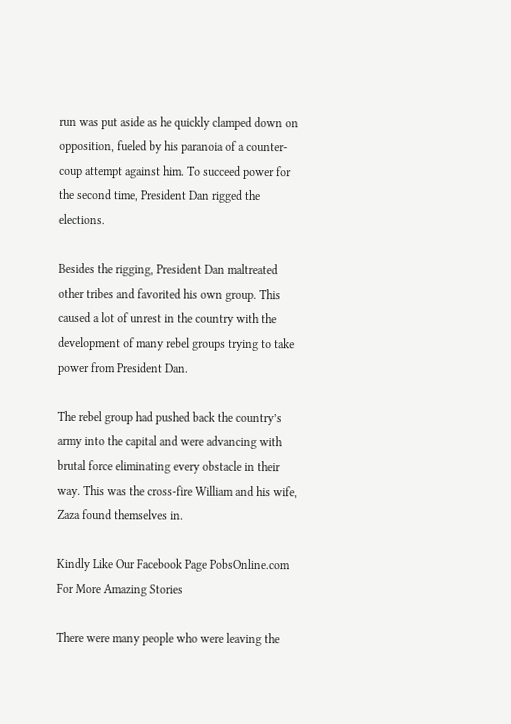run was put aside as he quickly clamped down on opposition, fueled by his paranoia of a counter-coup attempt against him. To succeed power for the second time, President Dan rigged the elections.

Besides the rigging, President Dan maltreated other tribes and favorited his own group. This caused a lot of unrest in the country with the development of many rebel groups trying to take power from President Dan.

The rebel group had pushed back the country’s army into the capital and were advancing with brutal force eliminating every obstacle in their way. This was the cross-fire William and his wife, Zaza found themselves in.

Kindly Like Our Facebook Page PobsOnline.com For More Amazing Stories

There were many people who were leaving the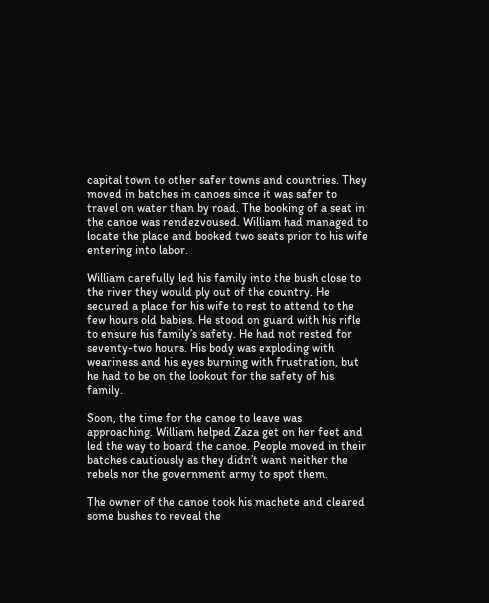capital town to other safer towns and countries. They moved in batches in canoes since it was safer to travel on water than by road. The booking of a seat in the canoe was rendezvoused. William had managed to locate the place and booked two seats prior to his wife entering into labor.

William carefully led his family into the bush close to the river they would ply out of the country. He secured a place for his wife to rest to attend to the few hours old babies. He stood on guard with his rifle to ensure his family’s safety. He had not rested for seventy-two hours. His body was exploding with weariness and his eyes burning with frustration, but he had to be on the lookout for the safety of his family.

Soon, the time for the canoe to leave was approaching. William helped Zaza get on her feet and led the way to board the canoe. People moved in their batches cautiously as they didn’t want neither the rebels nor the government army to spot them.

The owner of the canoe took his machete and cleared some bushes to reveal the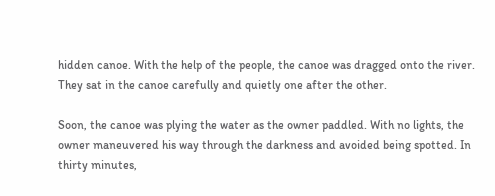hidden canoe. With the help of the people, the canoe was dragged onto the river. They sat in the canoe carefully and quietly one after the other.

Soon, the canoe was plying the water as the owner paddled. With no lights, the owner maneuvered his way through the darkness and avoided being spotted. In thirty minutes,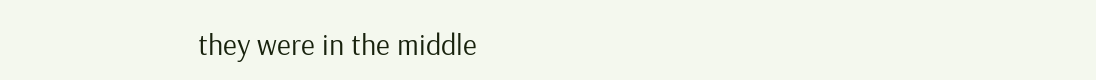they were in the middle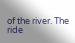of the river. The ride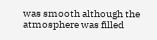was smooth although the atmosphere was filled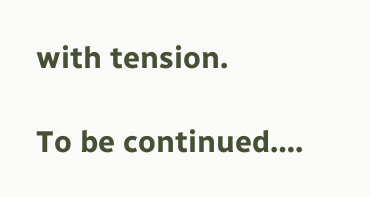with tension.

To be continued….